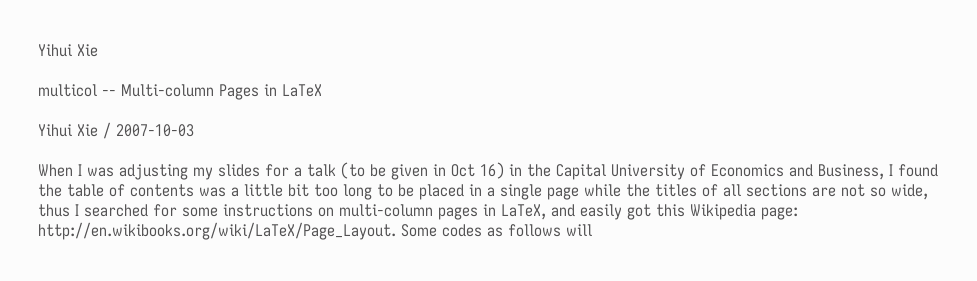Yihui Xie

multicol -- Multi-column Pages in LaTeX

Yihui Xie / 2007-10-03

When I was adjusting my slides for a talk (to be given in Oct 16) in the Capital University of Economics and Business, I found the table of contents was a little bit too long to be placed in a single page while the titles of all sections are not so wide, thus I searched for some instructions on multi-column pages in LaTeX, and easily got this Wikipedia page: http://en.wikibooks.org/wiki/LaTeX/Page_Layout. Some codes as follows will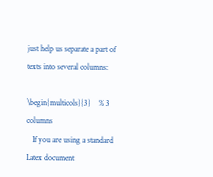just help us separate a part of texts into several columns:

\begin{multicols}{3}    % 3 columns
   If you are using a standard Latex document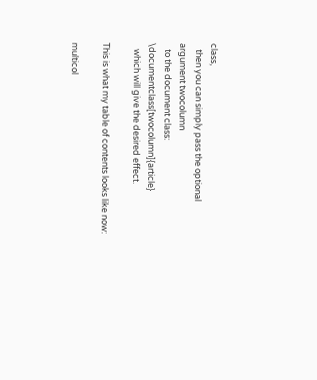class,
   then you can simply pass the optional argument twocolumn
   to the document class: \documentclass[twocolumn]{article}
   which will give the desired effect.

This is what my table of contents looks like now:

multicol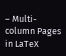– Multi-column Pages in LaTeX